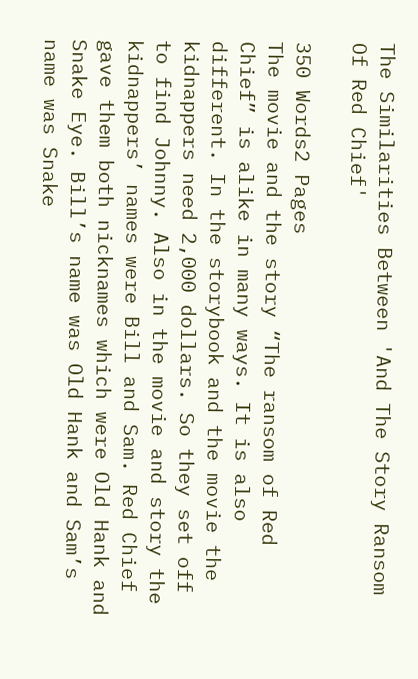The Similarities Between 'And The Story Ransom Of Red Chief'

350 Words2 Pages
The movie and the story “The ransom of Red Chief” is alike in many ways. It is also different. In the storybook and the movie the kidnappers need 2,000 dollars. So they set off to find Johnny. Also in the movie and story the kidnappers’ names were Bill and Sam. Red Chief gave them both nicknames which were Old Hank and Snake Eye. Bill’s name was Old Hank and Sam’s name was Snake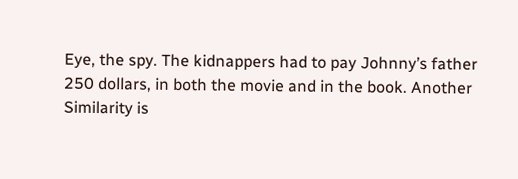Eye, the spy. The kidnappers had to pay Johnny’s father 250 dollars, in both the movie and in the book. Another Similarity is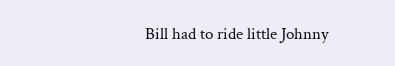Bill had to ride little Johnny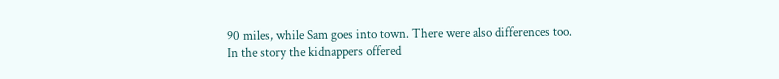90 miles, while Sam goes into town. There were also differences too. In the story the kidnappers offered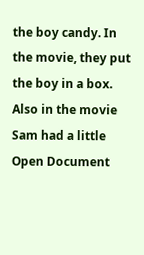the boy candy. In the movie, they put the boy in a box. Also in the movie Sam had a little
Open Document